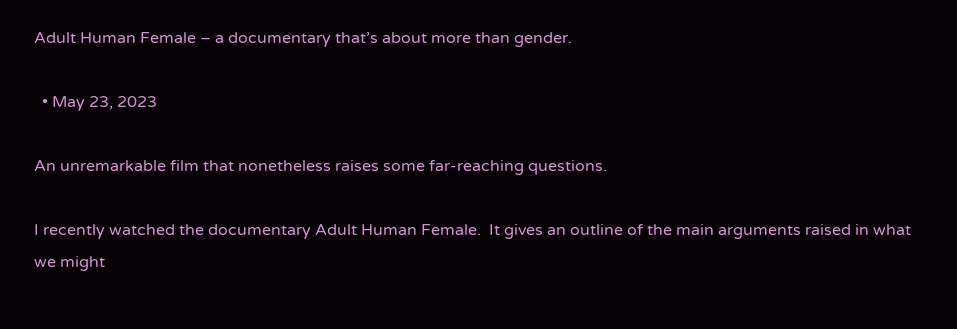Adult Human Female – a documentary that’s about more than gender.

  • May 23, 2023

An unremarkable film that nonetheless raises some far-reaching questions.

I recently watched the documentary Adult Human Female.  It gives an outline of the main arguments raised in what we might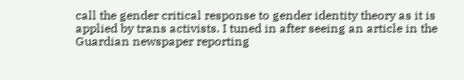call the gender critical response to gender identity theory as it is applied by trans activists. I tuned in after seeing an article in the Guardian newspaper reporting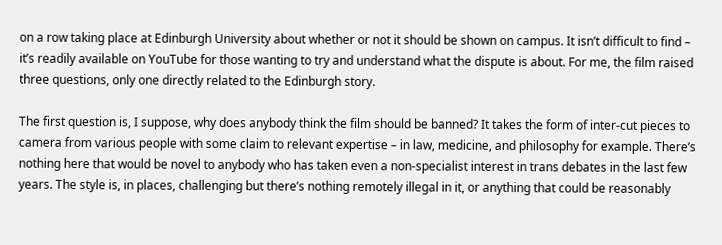on a row taking place at Edinburgh University about whether or not it should be shown on campus. It isn’t difficult to find – it’s readily available on YouTube for those wanting to try and understand what the dispute is about. For me, the film raised three questions, only one directly related to the Edinburgh story.

The first question is, I suppose, why does anybody think the film should be banned? It takes the form of inter-cut pieces to camera from various people with some claim to relevant expertise – in law, medicine, and philosophy for example. There’s nothing here that would be novel to anybody who has taken even a non-specialist interest in trans debates in the last few years. The style is, in places, challenging but there’s nothing remotely illegal in it, or anything that could be reasonably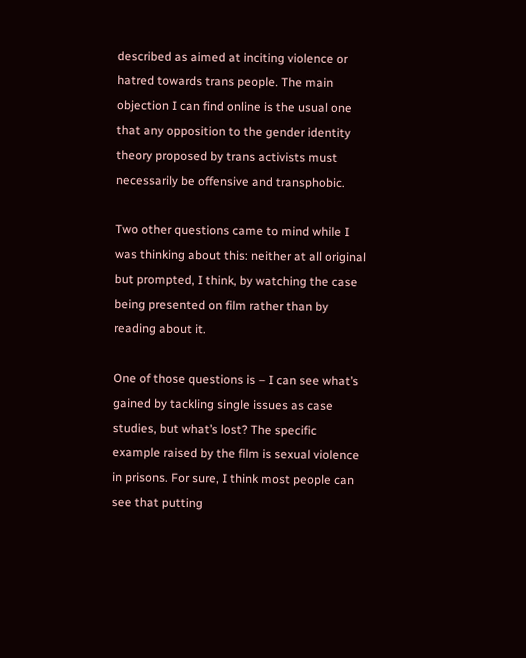described as aimed at inciting violence or hatred towards trans people. The main objection I can find online is the usual one that any opposition to the gender identity theory proposed by trans activists must necessarily be offensive and transphobic.

Two other questions came to mind while I was thinking about this: neither at all original but prompted, I think, by watching the case being presented on film rather than by reading about it.

One of those questions is – I can see what’s gained by tackling single issues as case studies, but what’s lost? The specific example raised by the film is sexual violence in prisons. For sure, I think most people can see that putting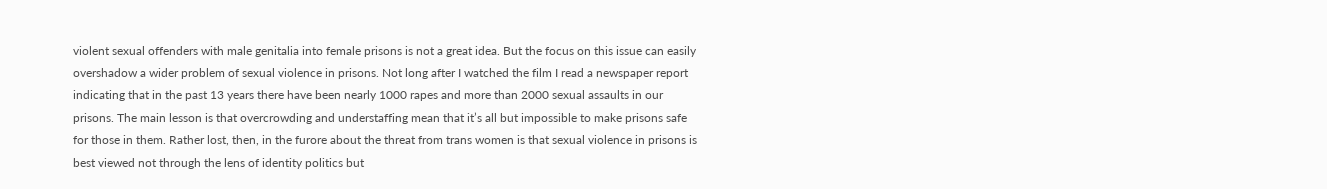violent sexual offenders with male genitalia into female prisons is not a great idea. But the focus on this issue can easily overshadow a wider problem of sexual violence in prisons. Not long after I watched the film I read a newspaper report indicating that in the past 13 years there have been nearly 1000 rapes and more than 2000 sexual assaults in our prisons. The main lesson is that overcrowding and understaffing mean that it’s all but impossible to make prisons safe for those in them. Rather lost, then, in the furore about the threat from trans women is that sexual violence in prisons is best viewed not through the lens of identity politics but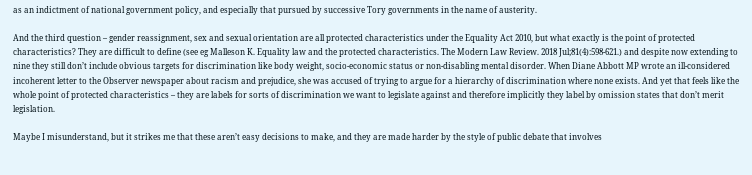as an indictment of national government policy, and especially that pursued by successive Tory governments in the name of austerity.

And the third question – gender reassignment, sex and sexual orientation are all protected characteristics under the Equality Act 2010, but what exactly is the point of protected characteristics? They are difficult to define (see eg Malleson K. Equality law and the protected characteristics. The Modern Law Review. 2018 Jul;81(4):598-621.) and despite now extending to nine they still don’t include obvious targets for discrimination like body weight, socio-economic status or non-disabling mental disorder. When Diane Abbott MP wrote an ill-considered incoherent letter to the Observer newspaper about racism and prejudice, she was accused of trying to argue for a hierarchy of discrimination where none exists. And yet that feels like the whole point of protected characteristics – they are labels for sorts of discrimination we want to legislate against and therefore implicitly they label by omission states that don’t merit legislation.

Maybe I misunderstand, but it strikes me that these aren’t easy decisions to make, and they are made harder by the style of public debate that involves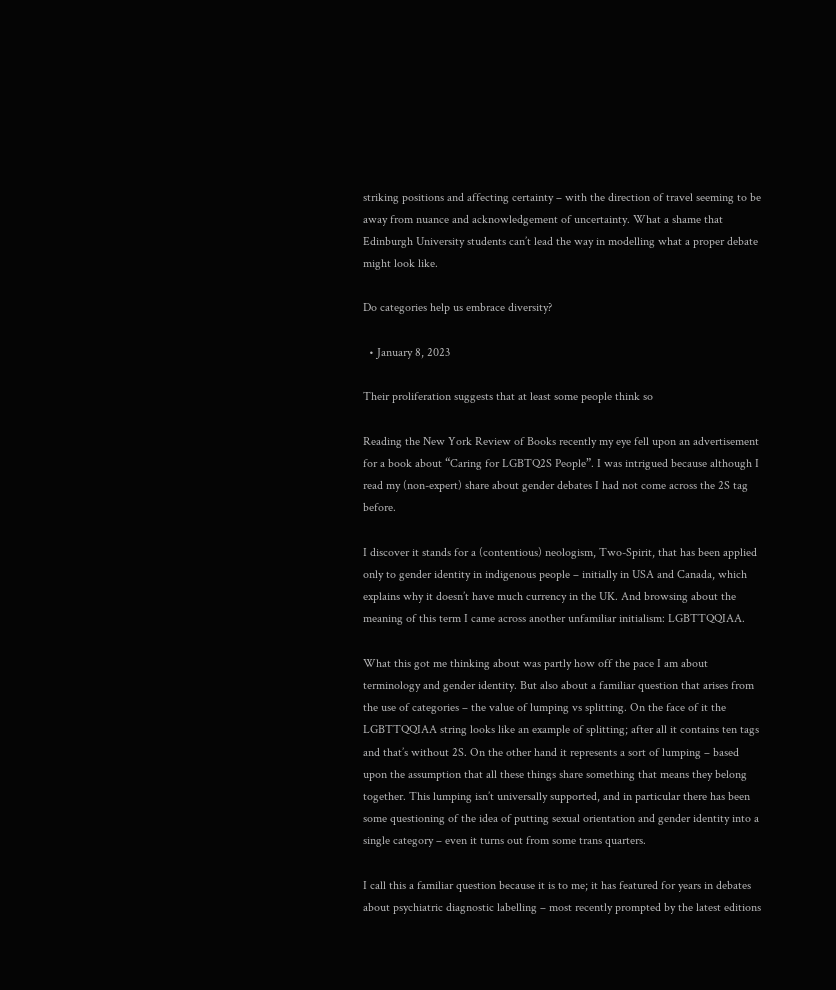striking positions and affecting certainty – with the direction of travel seeming to be away from nuance and acknowledgement of uncertainty. What a shame that Edinburgh University students can’t lead the way in modelling what a proper debate might look like.

Do categories help us embrace diversity?

  • January 8, 2023

Their proliferation suggests that at least some people think so

Reading the New York Review of Books recently my eye fell upon an advertisement for a book about “Caring for LGBTQ2S People”. I was intrigued because although I read my (non-expert) share about gender debates I had not come across the 2S tag before.

I discover it stands for a (contentious) neologism, Two-Spirit, that has been applied only to gender identity in indigenous people – initially in USA and Canada, which explains why it doesn’t have much currency in the UK. And browsing about the meaning of this term I came across another unfamiliar initialism: LGBTTQQIAA.

What this got me thinking about was partly how off the pace I am about terminology and gender identity. But also about a familiar question that arises from the use of categories – the value of lumping vs splitting. On the face of it the LGBTTQQIAA string looks like an example of splitting; after all it contains ten tags and that’s without 2S. On the other hand it represents a sort of lumping – based upon the assumption that all these things share something that means they belong together. This lumping isn’t universally supported, and in particular there has been some questioning of the idea of putting sexual orientation and gender identity into a single category – even it turns out from some trans quarters.

I call this a familiar question because it is to me; it has featured for years in debates about psychiatric diagnostic labelling – most recently prompted by the latest editions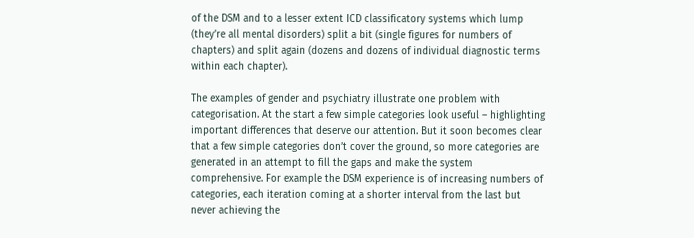of the DSM and to a lesser extent ICD classificatory systems which lump (they’re all mental disorders) split a bit (single figures for numbers of chapters) and split again (dozens and dozens of individual diagnostic terms within each chapter).

The examples of gender and psychiatry illustrate one problem with categorisation. At the start a few simple categories look useful – highlighting important differences that deserve our attention. But it soon becomes clear that a few simple categories don’t cover the ground, so more categories are generated in an attempt to fill the gaps and make the system comprehensive. For example the DSM experience is of increasing numbers of categories, each iteration coming at a shorter interval from the last but never achieving the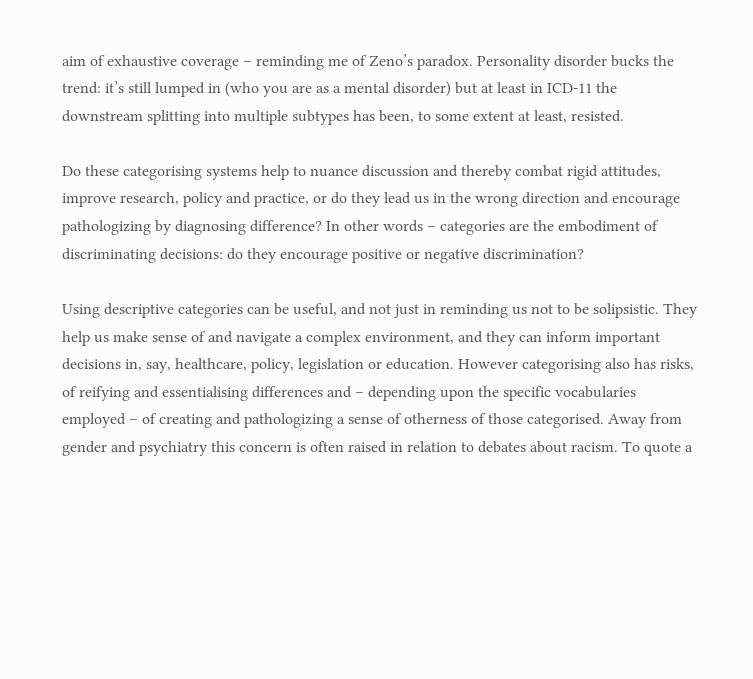aim of exhaustive coverage – reminding me of Zeno’s paradox. Personality disorder bucks the trend: it’s still lumped in (who you are as a mental disorder) but at least in ICD-11 the downstream splitting into multiple subtypes has been, to some extent at least, resisted.

Do these categorising systems help to nuance discussion and thereby combat rigid attitudes, improve research, policy and practice, or do they lead us in the wrong direction and encourage pathologizing by diagnosing difference? In other words – categories are the embodiment of discriminating decisions: do they encourage positive or negative discrimination?

Using descriptive categories can be useful, and not just in reminding us not to be solipsistic. They help us make sense of and navigate a complex environment, and they can inform important decisions in, say, healthcare, policy, legislation or education. However categorising also has risks, of reifying and essentialising differences and – depending upon the specific vocabularies employed – of creating and pathologizing a sense of otherness of those categorised. Away from gender and psychiatry this concern is often raised in relation to debates about racism. To quote a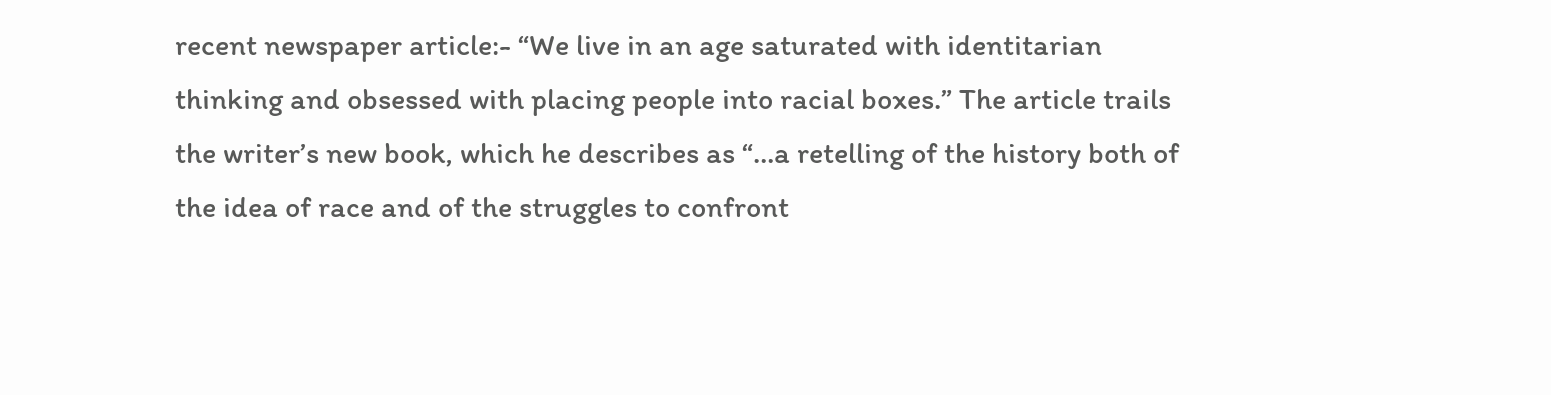recent newspaper article:- “We live in an age saturated with identitarian thinking and obsessed with placing people into racial boxes.” The article trails the writer’s new book, which he describes as “…a retelling of the history both of the idea of race and of the struggles to confront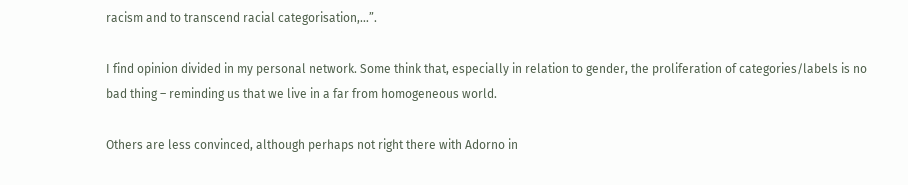racism and to transcend racial categorisation,…”.

I find opinion divided in my personal network. Some think that, especially in relation to gender, the proliferation of categories/labels is no bad thing – reminding us that we live in a far from homogeneous world.

Others are less convinced, although perhaps not right there with Adorno in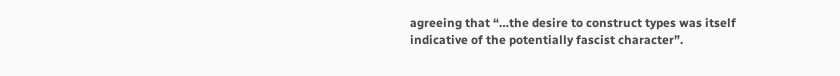agreeing that “…the desire to construct types was itself indicative of the potentially fascist character”.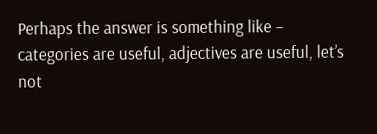Perhaps the answer is something like – categories are useful, adjectives are useful, let’s not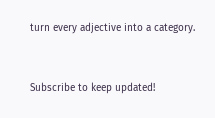turn every adjective into a category.


Subscribe to keep updated!